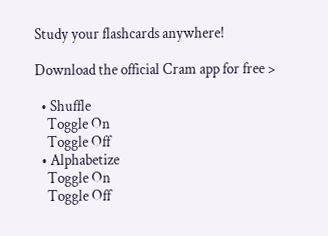Study your flashcards anywhere!

Download the official Cram app for free >

  • Shuffle
    Toggle On
    Toggle Off
  • Alphabetize
    Toggle On
    Toggle Off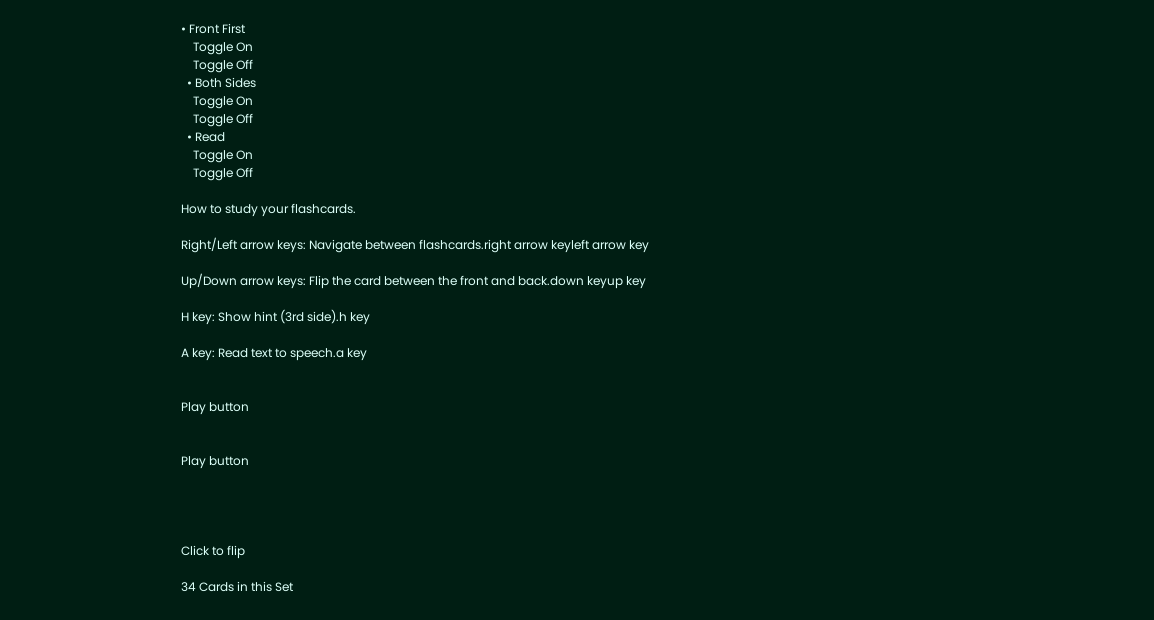• Front First
    Toggle On
    Toggle Off
  • Both Sides
    Toggle On
    Toggle Off
  • Read
    Toggle On
    Toggle Off

How to study your flashcards.

Right/Left arrow keys: Navigate between flashcards.right arrow keyleft arrow key

Up/Down arrow keys: Flip the card between the front and back.down keyup key

H key: Show hint (3rd side).h key

A key: Read text to speech.a key


Play button


Play button




Click to flip

34 Cards in this Set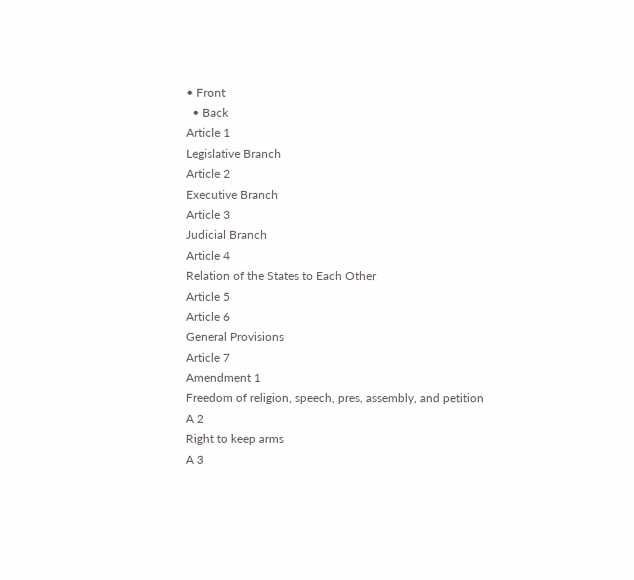• Front
  • Back
Article 1
Legislative Branch
Article 2
Executive Branch
Article 3
Judicial Branch
Article 4
Relation of the States to Each Other
Article 5
Article 6
General Provisions
Article 7
Amendment 1
Freedom of religion, speech, pres, assembly, and petition
A 2
Right to keep arms
A 3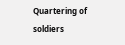Quartering of soldiers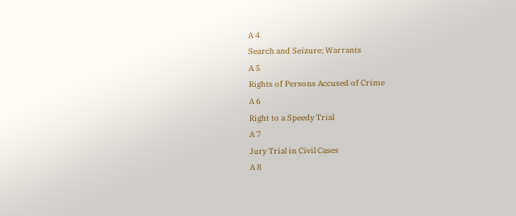A 4
Search and Seizure; Warrants
A 5
Rights of Persons Accused of Crime
A 6
Right to a Speedy Trial
A 7
Jury Trial in Civil Cases
A 8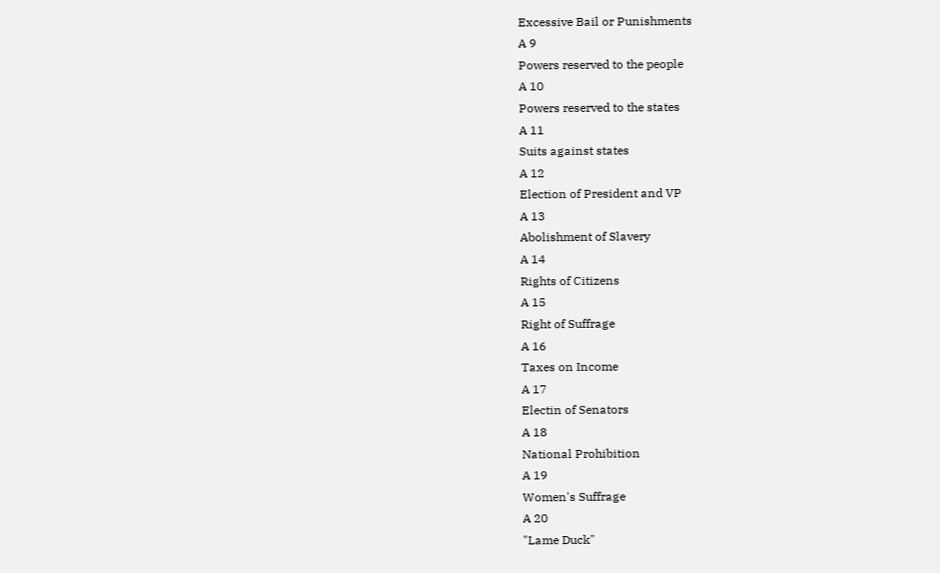Excessive Bail or Punishments
A 9
Powers reserved to the people
A 10
Powers reserved to the states
A 11
Suits against states
A 12
Election of President and VP
A 13
Abolishment of Slavery
A 14
Rights of Citizens
A 15
Right of Suffrage
A 16
Taxes on Income
A 17
Electin of Senators
A 18
National Prohibition
A 19
Women's Suffrage
A 20
"Lame Duck"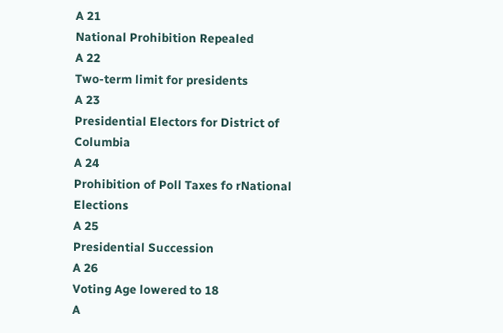A 21
National Prohibition Repealed
A 22
Two-term limit for presidents
A 23
Presidential Electors for District of Columbia
A 24
Prohibition of Poll Taxes fo rNational Elections
A 25
Presidential Succession
A 26
Voting Age lowered to 18
A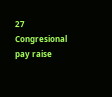27
Congresional pay raise